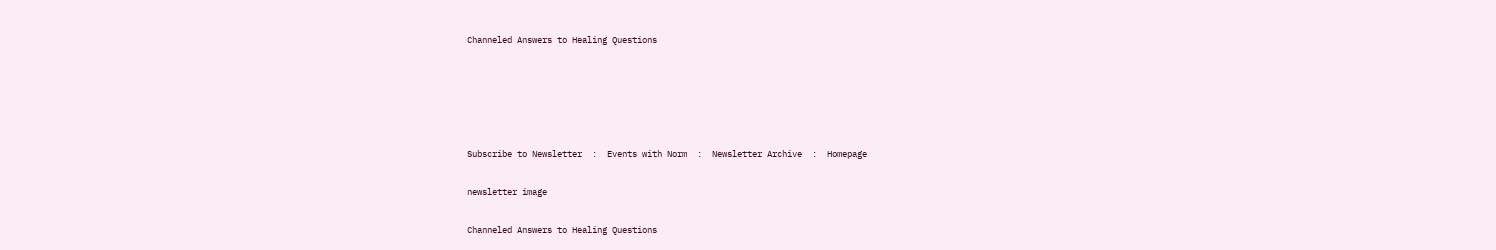Channeled Answers to Healing Questions





Subscribe to Newsletter  :  Events with Norm  :  Newsletter Archive  :  Homepage

newsletter image

Channeled Answers to Healing Questions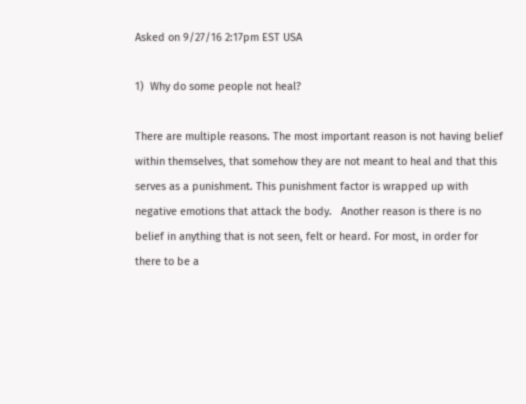Asked on 9/27/16 2:17pm EST USA

1)  Why do some people not heal?

There are multiple reasons. The most important reason is not having belief within themselves, that somehow they are not meant to heal and that this serves as a punishment. This punishment factor is wrapped up with negative emotions that attack the body.   Another reason is there is no belief in anything that is not seen, felt or heard. For most, in order for there to be a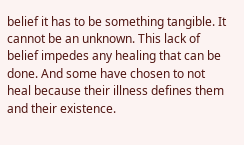belief it has to be something tangible. It cannot be an unknown. This lack of belief impedes any healing that can be done. And some have chosen to not heal because their illness defines them and their existence.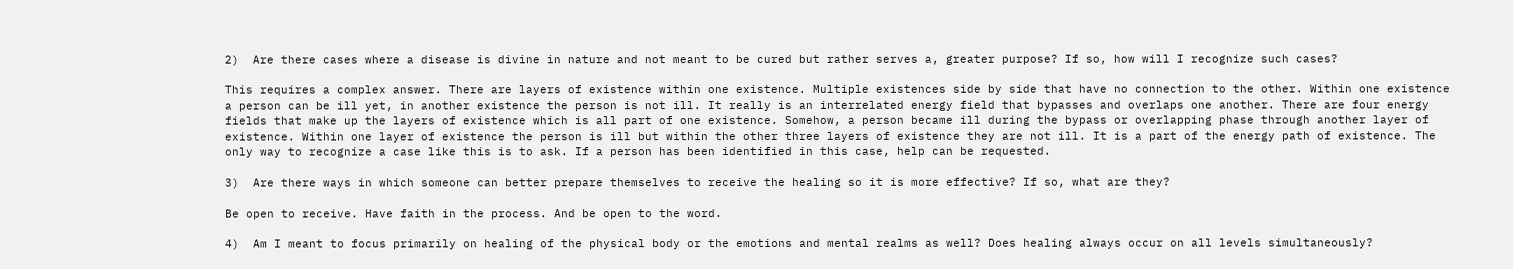2)  Are there cases where a disease is divine in nature and not meant to be cured but rather serves a, greater purpose? If so, how will I recognize such cases?

This requires a complex answer. There are layers of existence within one existence. Multiple existences side by side that have no connection to the other. Within one existence a person can be ill yet, in another existence the person is not ill. It really is an interrelated energy field that bypasses and overlaps one another. There are four energy fields that make up the layers of existence which is all part of one existence. Somehow, a person became ill during the bypass or overlapping phase through another layer of existence. Within one layer of existence the person is ill but within the other three layers of existence they are not ill. It is a part of the energy path of existence. The only way to recognize a case like this is to ask. If a person has been identified in this case, help can be requested.

3)  Are there ways in which someone can better prepare themselves to receive the healing so it is more effective? If so, what are they?

Be open to receive. Have faith in the process. And be open to the word.

4)  Am I meant to focus primarily on healing of the physical body or the emotions and mental realms as well? Does healing always occur on all levels simultaneously?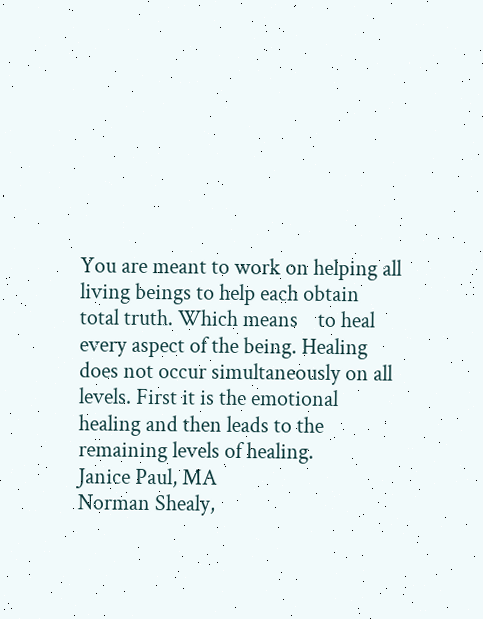You are meant to work on helping all living beings to help each obtain total truth. Which means    to heal every aspect of the being. Healing does not occur simultaneously on all levels. First it is the emotional healing and then leads to the remaining levels of healing.
Janice Paul, MA
Norman Shealy,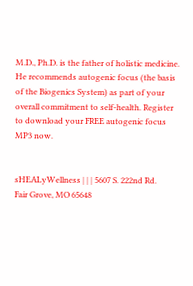M.D., Ph.D. is the father of holistic medicine. He recommends autogenic focus (the basis of the Biogenics System) as part of your overall commitment to self-health. Register to download your FREE autogenic focus MP3 now.


sHEALyWellness | | | 5607 S. 222nd Rd.
Fair Grove, MO 65648